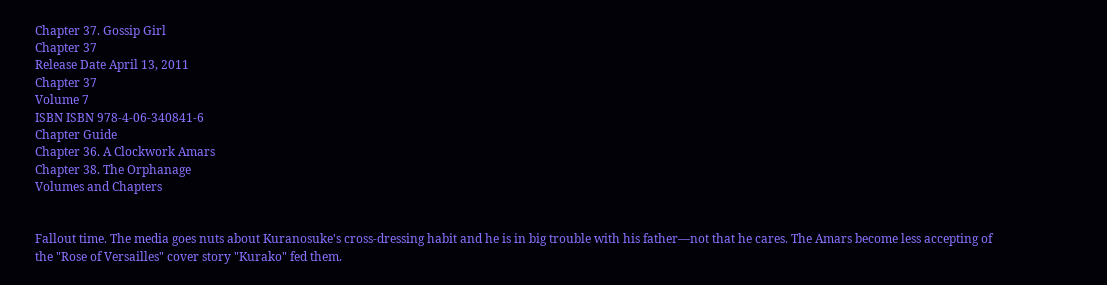Chapter 37. Gossip Girl
Chapter 37
Release Date April 13, 2011
Chapter 37
Volume 7
ISBN ISBN 978-4-06-340841-6
Chapter Guide
Chapter 36. A Clockwork Amars
Chapter 38. The Orphanage
Volumes and Chapters


Fallout time. The media goes nuts about Kuranosuke's cross-dressing habit and he is in big trouble with his father—not that he cares. The Amars become less accepting of the "Rose of Versailles" cover story "Kurako" fed them.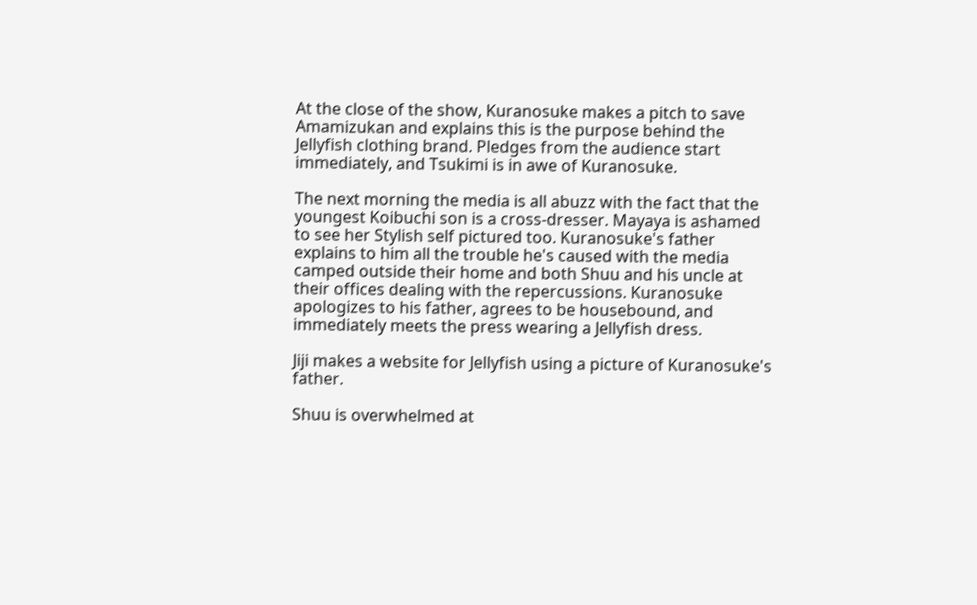At the close of the show, Kuranosuke makes a pitch to save Amamizukan and explains this is the purpose behind the Jellyfish clothing brand. Pledges from the audience start immediately, and Tsukimi is in awe of Kuranosuke.

The next morning the media is all abuzz with the fact that the youngest Koibuchi son is a cross-dresser. Mayaya is ashamed to see her Stylish self pictured too. Kuranosuke's father explains to him all the trouble he's caused with the media camped outside their home and both Shuu and his uncle at their offices dealing with the repercussions. Kuranosuke apologizes to his father, agrees to be housebound, and immediately meets the press wearing a Jellyfish dress.

Jiji makes a website for Jellyfish using a picture of Kuranosuke's father.

Shuu is overwhelmed at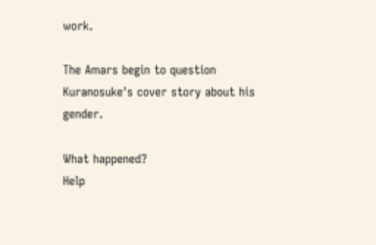work.

The Amars begin to question Kuranosuke's cover story about his gender.

What happened?
Help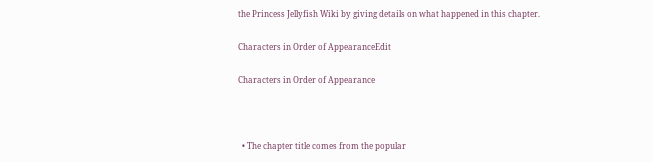the Princess Jellyfish Wiki by giving details on what happened in this chapter.

Characters in Order of AppearanceEdit

Characters in Order of Appearance



  • The chapter title comes from the popular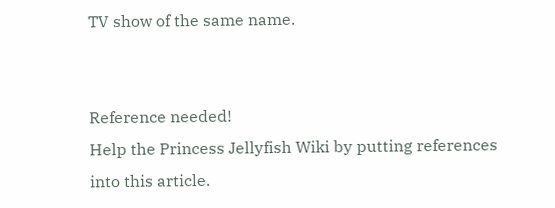TV show of the same name.


Reference needed!
Help the Princess Jellyfish Wiki by putting references into this article.